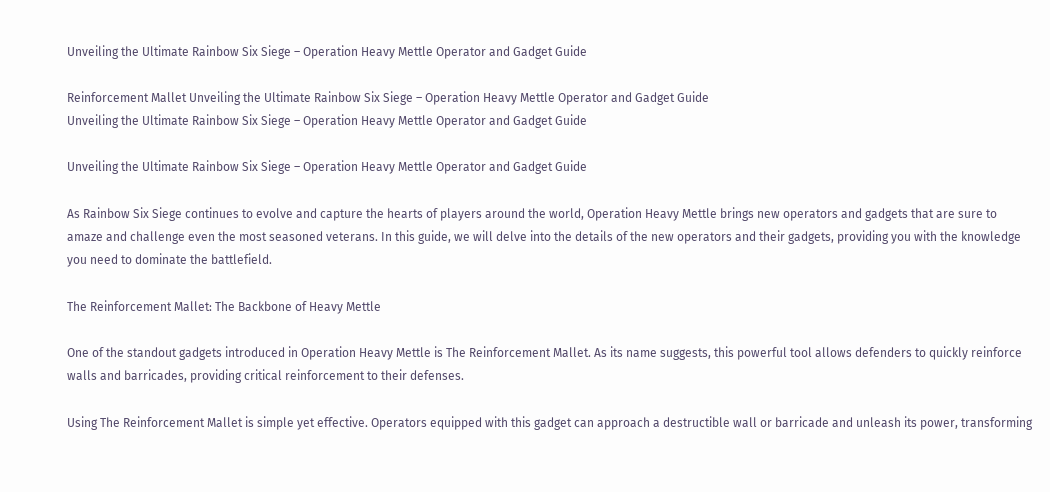Unveiling the Ultimate Rainbow Six Siege – Operation Heavy Mettle Operator and Gadget Guide

Reinforcement Mallet Unveiling the Ultimate Rainbow Six Siege – Operation Heavy Mettle Operator and Gadget Guide
Unveiling the Ultimate Rainbow Six Siege – Operation Heavy Mettle Operator and Gadget Guide

Unveiling the Ultimate Rainbow Six Siege – Operation Heavy Mettle Operator and Gadget Guide

As Rainbow Six Siege continues to evolve and capture the hearts of players around the world, Operation Heavy Mettle brings new operators and gadgets that are sure to amaze and challenge even the most seasoned veterans. In this guide, we will delve into the details of the new operators and their gadgets, providing you with the knowledge you need to dominate the battlefield.

The Reinforcement Mallet: The Backbone of Heavy Mettle

One of the standout gadgets introduced in Operation Heavy Mettle is The Reinforcement Mallet. As its name suggests, this powerful tool allows defenders to quickly reinforce walls and barricades, providing critical reinforcement to their defenses.

Using The Reinforcement Mallet is simple yet effective. Operators equipped with this gadget can approach a destructible wall or barricade and unleash its power, transforming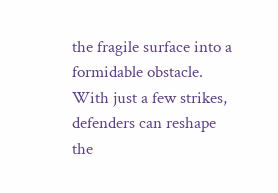the fragile surface into a formidable obstacle. With just a few strikes, defenders can reshape the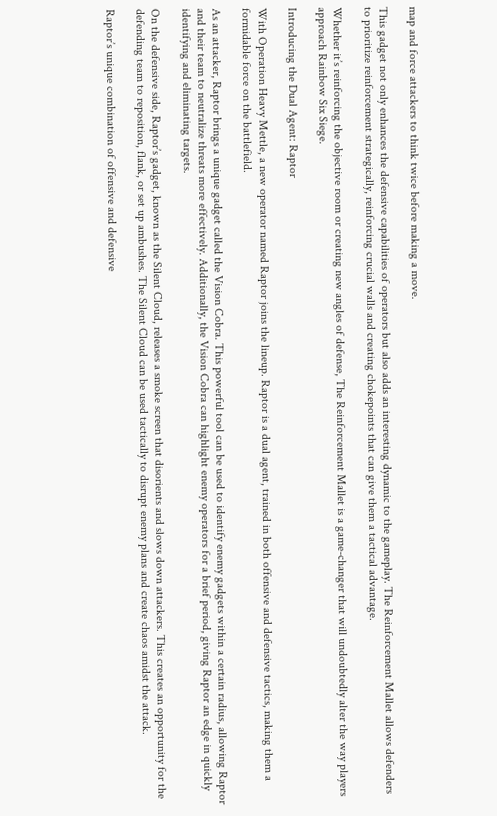map and force attackers to think twice before making a move.

This gadget not only enhances the defensive capabilities of operators but also adds an interesting dynamic to the gameplay. The Reinforcement Mallet allows defenders to prioritize reinforcement strategically, reinforcing crucial walls and creating chokepoints that can give them a tactical advantage.

Whether it’s reinforcing the objective room or creating new angles of defense, The Reinforcement Mallet is a game-changer that will undoubtedly alter the way players approach Rainbow Six Siege.

Introducing the Dual Agent: Raptor

With Operation Heavy Mettle, a new operator named Raptor joins the lineup. Raptor is a dual agent, trained in both offensive and defensive tactics, making them a formidable force on the battlefield.

As an attacker, Raptor brings a unique gadget called the Vision Cobra. This powerful tool can be used to identify enemy gadgets within a certain radius, allowing Raptor and their team to neutralize threats more effectively. Additionally, the Vision Cobra can highlight enemy operators for a brief period, giving Raptor an edge in quickly identifying and eliminating targets.

On the defensive side, Raptor’s gadget, known as the Silent Cloud, releases a smoke screen that disorients and slows down attackers. This creates an opportunity for the defending team to reposition, flank, or set up ambushes. The Silent Cloud can be used tactically to disrupt enemy plans and create chaos amidst the attack.

Raptor’s unique combination of offensive and defensive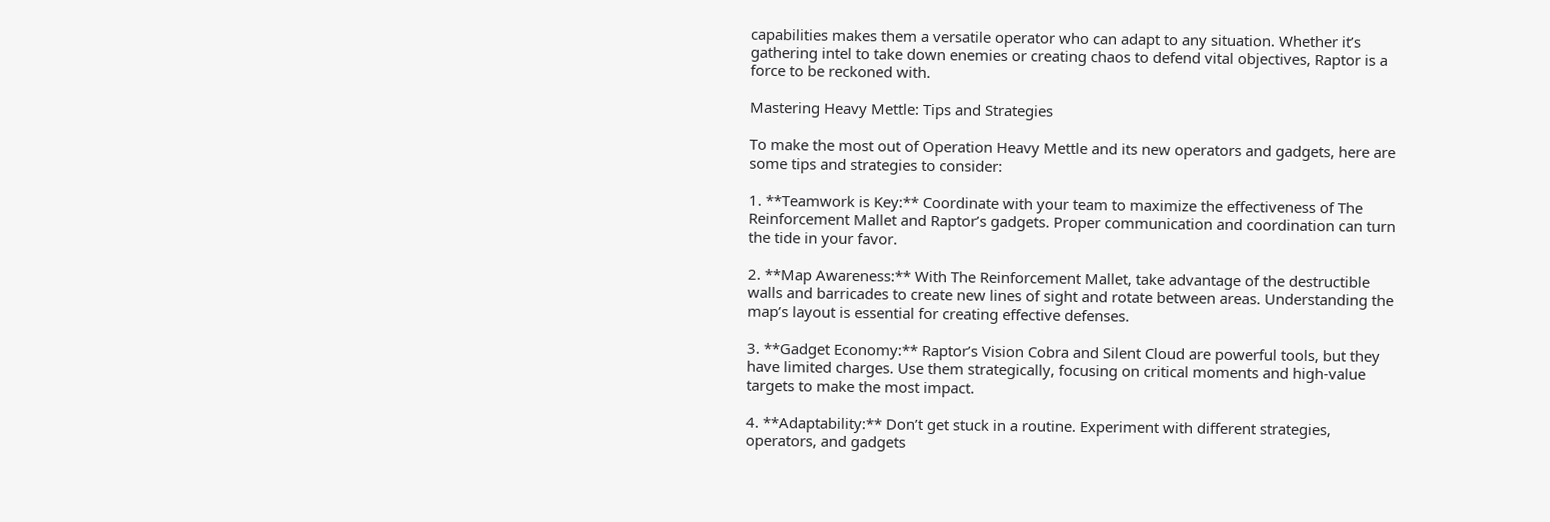capabilities makes them a versatile operator who can adapt to any situation. Whether it’s gathering intel to take down enemies or creating chaos to defend vital objectives, Raptor is a force to be reckoned with.

Mastering Heavy Mettle: Tips and Strategies

To make the most out of Operation Heavy Mettle and its new operators and gadgets, here are some tips and strategies to consider:

1. **Teamwork is Key:** Coordinate with your team to maximize the effectiveness of The Reinforcement Mallet and Raptor’s gadgets. Proper communication and coordination can turn the tide in your favor.

2. **Map Awareness:** With The Reinforcement Mallet, take advantage of the destructible walls and barricades to create new lines of sight and rotate between areas. Understanding the map’s layout is essential for creating effective defenses.

3. **Gadget Economy:** Raptor’s Vision Cobra and Silent Cloud are powerful tools, but they have limited charges. Use them strategically, focusing on critical moments and high-value targets to make the most impact.

4. **Adaptability:** Don’t get stuck in a routine. Experiment with different strategies, operators, and gadgets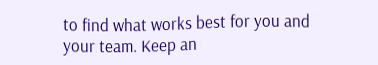to find what works best for you and your team. Keep an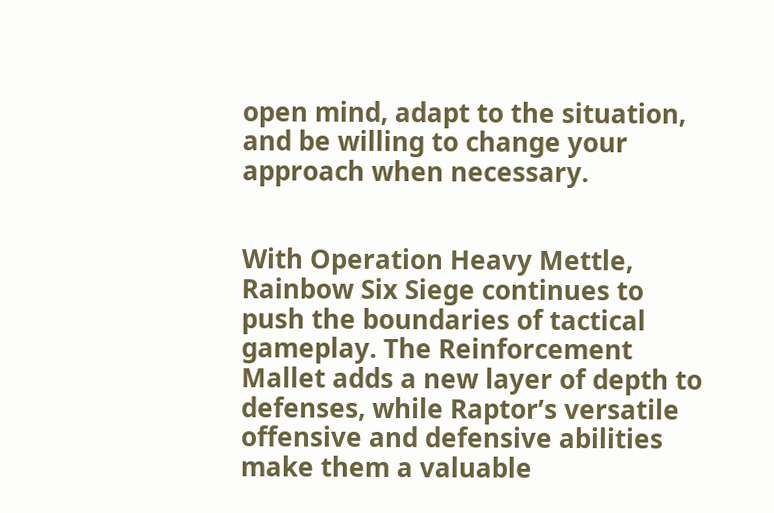open mind, adapt to the situation, and be willing to change your approach when necessary.


With Operation Heavy Mettle, Rainbow Six Siege continues to push the boundaries of tactical gameplay. The Reinforcement Mallet adds a new layer of depth to defenses, while Raptor’s versatile offensive and defensive abilities make them a valuable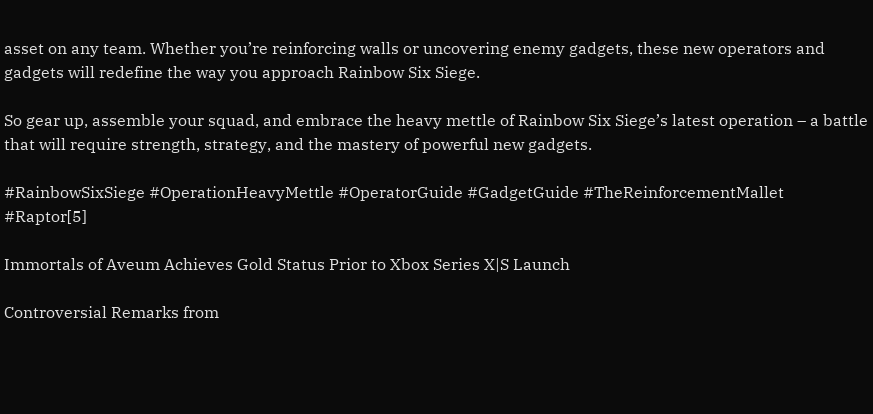asset on any team. Whether you’re reinforcing walls or uncovering enemy gadgets, these new operators and gadgets will redefine the way you approach Rainbow Six Siege.

So gear up, assemble your squad, and embrace the heavy mettle of Rainbow Six Siege’s latest operation – a battle that will require strength, strategy, and the mastery of powerful new gadgets.

#RainbowSixSiege #OperationHeavyMettle #OperatorGuide #GadgetGuide #TheReinforcementMallet #Raptor[5]

Immortals of Aveum Achieves Gold Status Prior to Xbox Series X|S Launch

Controversial Remarks from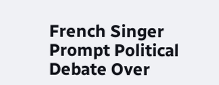French Singer Prompt Political Debate Over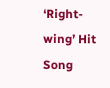‘Right-wing’ Hit Song